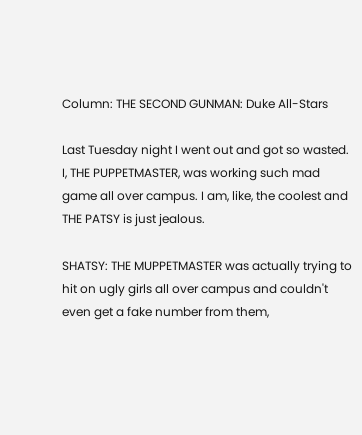Column: THE SECOND GUNMAN: Duke All-Stars

Last Tuesday night I went out and got so wasted. I, THE PUPPETMASTER, was working such mad game all over campus. I am, like, the coolest and THE PATSY is just jealous.

SHATSY: THE MUPPETMASTER was actually trying to hit on ugly girls all over campus and couldn't even get a fake number from them,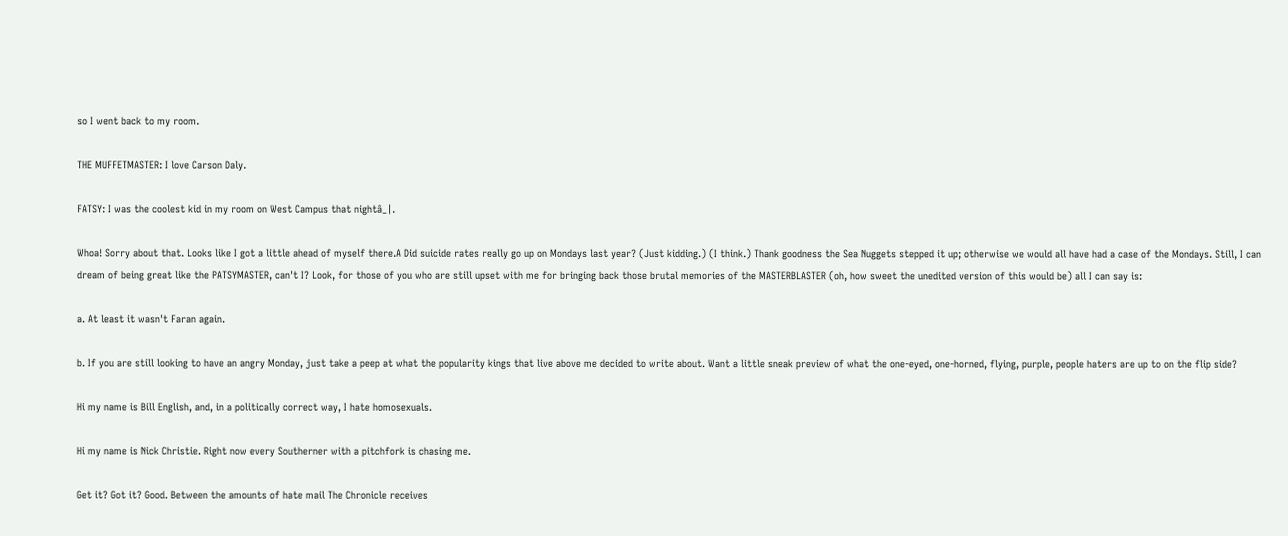so I went back to my room.

THE MUFFETMASTER: I love Carson Daly.

FATSY: I was the coolest kid in my room on West Campus that nightâ_|.

Whoa! Sorry about that. Looks like I got a little ahead of myself there.A Did suicide rates really go up on Mondays last year? (Just kidding.) (I think.) Thank goodness the Sea Nuggets stepped it up; otherwise we would all have had a case of the Mondays. Still, I can dream of being great like the PATSYMASTER, can't I? Look, for those of you who are still upset with me for bringing back those brutal memories of the MASTERBLASTER (oh, how sweet the unedited version of this would be) all I can say is:

a. At least it wasn't Faran again.

b. If you are still looking to have an angry Monday, just take a peep at what the popularity kings that live above me decided to write about. Want a little sneak preview of what the one-eyed, one-horned, flying, purple, people haters are up to on the flip side?

Hi my name is Bill English, and, in a politically correct way, I hate homosexuals.

Hi my name is Nick Christie. Right now every Southerner with a pitchfork is chasing me.

Get it? Got it? Good. Between the amounts of hate mail The Chronicle receives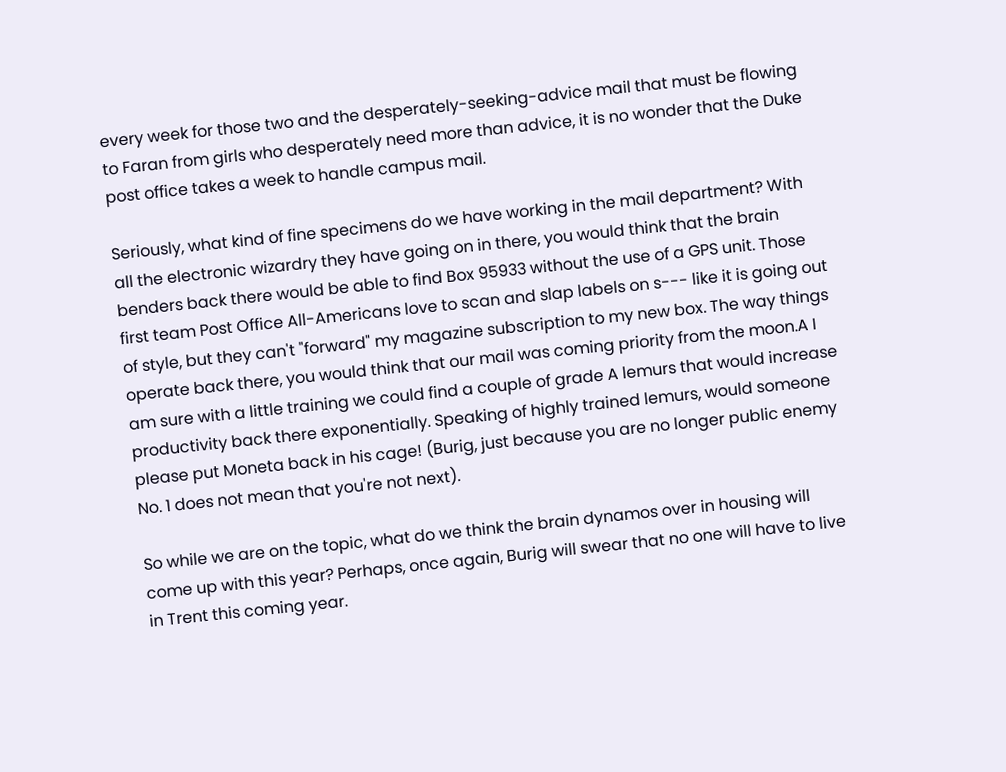every week for those two and the desperately-seeking-advice mail that must be flowing to Faran from girls who desperately need more than advice, it is no wonder that the Duke post office takes a week to handle campus mail.

Seriously, what kind of fine specimens do we have working in the mail department? With all the electronic wizardry they have going on in there, you would think that the brain benders back there would be able to find Box 95933 without the use of a GPS unit. Those first team Post Office All-Americans love to scan and slap labels on s--- like it is going out of style, but they can't "forward" my magazine subscription to my new box. The way things operate back there, you would think that our mail was coming priority from the moon.A I am sure with a little training we could find a couple of grade A lemurs that would increase productivity back there exponentially. Speaking of highly trained lemurs, would someone please put Moneta back in his cage! (Burig, just because you are no longer public enemy No. 1 does not mean that you're not next).

So while we are on the topic, what do we think the brain dynamos over in housing will come up with this year? Perhaps, once again, Burig will swear that no one will have to live in Trent this coming year.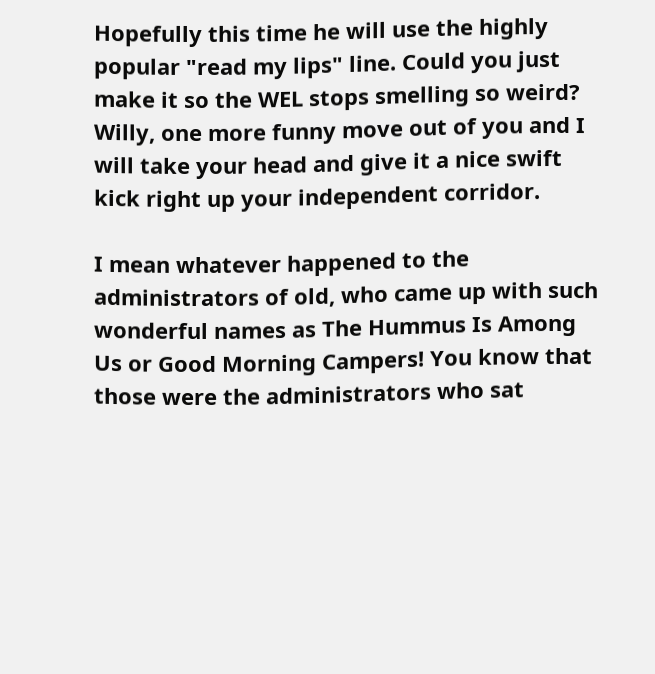Hopefully this time he will use the highly popular "read my lips" line. Could you just make it so the WEL stops smelling so weird? Willy, one more funny move out of you and I will take your head and give it a nice swift kick right up your independent corridor.

I mean whatever happened to the administrators of old, who came up with such wonderful names as The Hummus Is Among Us or Good Morning Campers! You know that those were the administrators who sat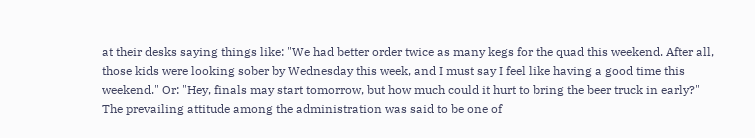at their desks saying things like: "We had better order twice as many kegs for the quad this weekend. After all, those kids were looking sober by Wednesday this week, and I must say I feel like having a good time this weekend." Or: "Hey, finals may start tomorrow, but how much could it hurt to bring the beer truck in early?" The prevailing attitude among the administration was said to be one of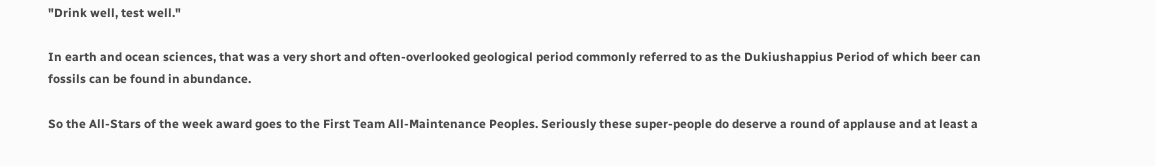"Drink well, test well."

In earth and ocean sciences, that was a very short and often-overlooked geological period commonly referred to as the Dukiushappius Period of which beer can fossils can be found in abundance.

So the All-Stars of the week award goes to the First Team All-Maintenance Peoples. Seriously these super-people do deserve a round of applause and at least a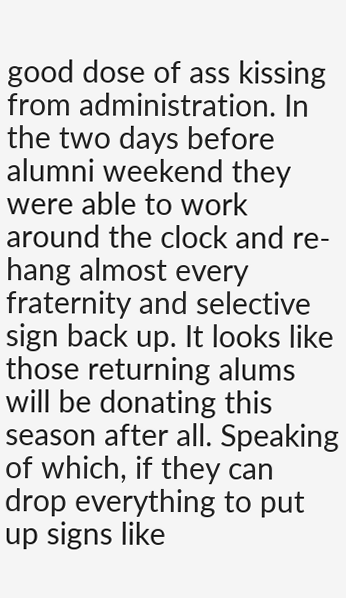good dose of ass kissing from administration. In the two days before alumni weekend they were able to work around the clock and re-hang almost every fraternity and selective sign back up. It looks like those returning alums will be donating this season after all. Speaking of which, if they can drop everything to put up signs like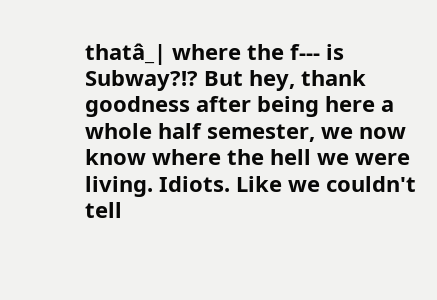thatâ_| where the f--- is Subway?!? But hey, thank goodness after being here a whole half semester, we now know where the hell we were living. Idiots. Like we couldn't tell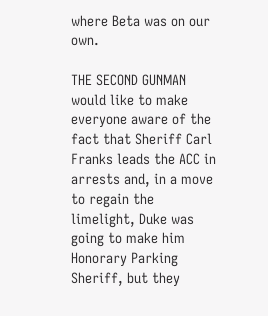where Beta was on our own.

THE SECOND GUNMAN would like to make everyone aware of the fact that Sheriff Carl Franks leads the ACC in arrests and, in a move to regain the limelight, Duke was going to make him Honorary Parking Sheriff, but they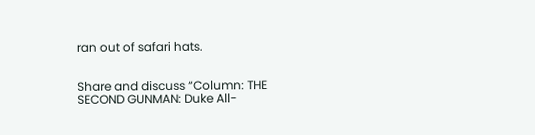ran out of safari hats.


Share and discuss “Column: THE SECOND GUNMAN: Duke All-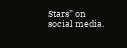Stars” on social media.